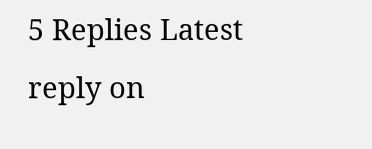5 Replies Latest reply on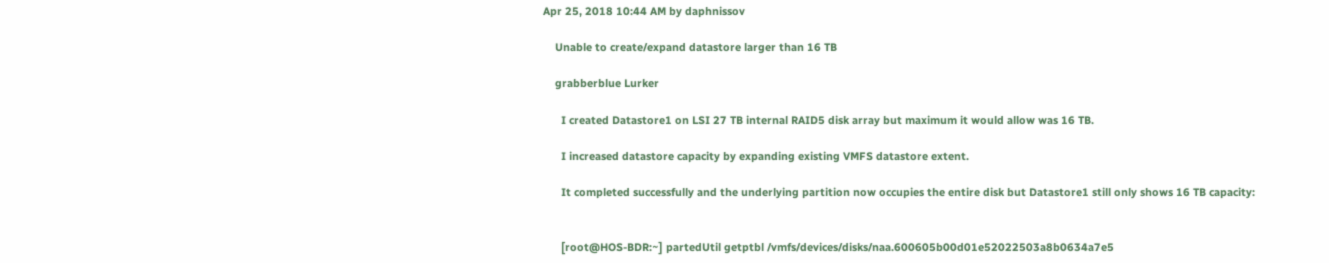Apr 25, 2018 10:44 AM by daphnissov

    Unable to create/expand datastore larger than 16 TB

    grabberblue Lurker

      I created Datastore1 on LSI 27 TB internal RAID5 disk array but maximum it would allow was 16 TB.

      I increased datastore capacity by expanding existing VMFS datastore extent.

      It completed successfully and the underlying partition now occupies the entire disk but Datastore1 still only shows 16 TB capacity:


      [root@HOS-BDR:~] partedUtil getptbl /vmfs/devices/disks/naa.600605b00d01e52022503a8b0634a7e5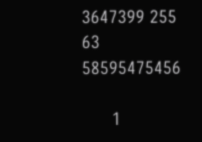3647399 255 63 58595475456

      1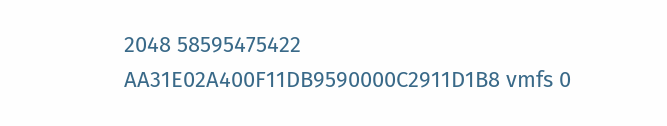2048 58595475422 AA31E02A400F11DB9590000C2911D1B8 vmfs 0